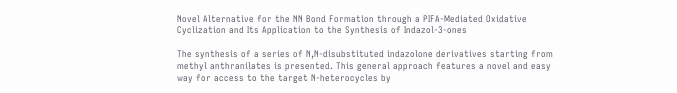Novel Alternative for the NN Bond Formation through a PIFA-Mediated Oxidative Cyclization and Its Application to the Synthesis of Indazol-3-ones

The synthesis of a series of N,N-disubstituted indazolone derivatives starting from methyl anthranilates is presented. This general approach features a novel and easy way for access to the target N-heterocycles by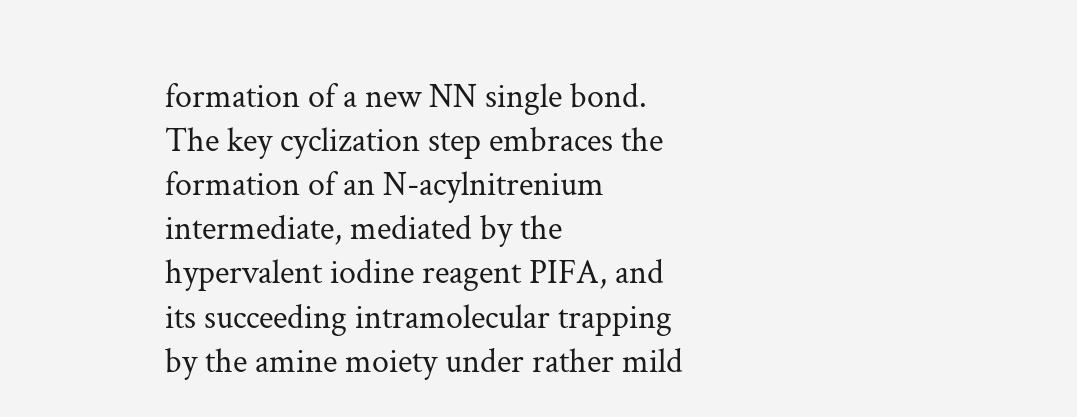formation of a new NN single bond. The key cyclization step embraces the formation of an N-acylnitrenium intermediate, mediated by the hypervalent iodine reagent PIFA, and its succeeding intramolecular trapping by the amine moiety under rather mild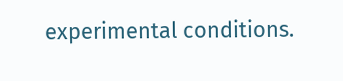experimental conditions.